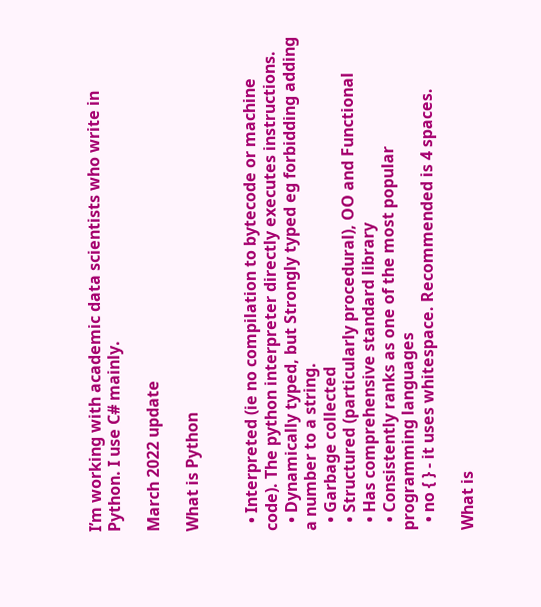I’m working with academic data scientists who write in Python. I use C# mainly.

March 2022 update

What is Python


  • Interpreted (ie no compilation to bytecode or machine code). The python interpreter directly executes instructions.
  • Dynamically typed, but Strongly typed eg forbidding adding a number to a string.
  • Garbage collected
  • Structured (particularly procedural), OO and Functional
  • Has comprehensive standard library
  • Consistently ranks as one of the most popular programming languages
  • no { } - it uses whitespace. Recommended is 4 spaces.

What is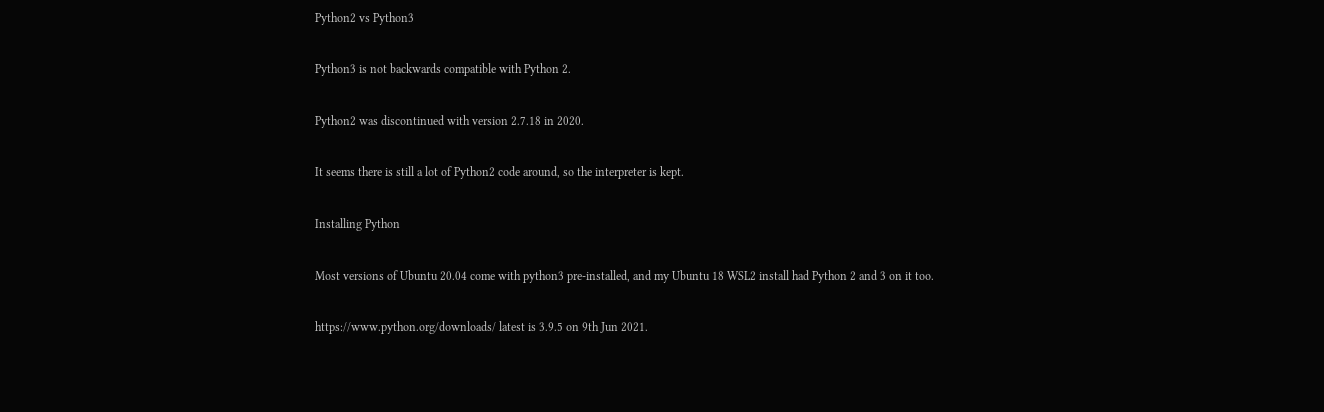Python2 vs Python3

Python3 is not backwards compatible with Python 2.

Python2 was discontinued with version 2.7.18 in 2020.

It seems there is still a lot of Python2 code around, so the interpreter is kept.

Installing Python

Most versions of Ubuntu 20.04 come with python3 pre-installed, and my Ubuntu 18 WSL2 install had Python 2 and 3 on it too.

https://www.python.org/downloads/ latest is 3.9.5 on 9th Jun 2021.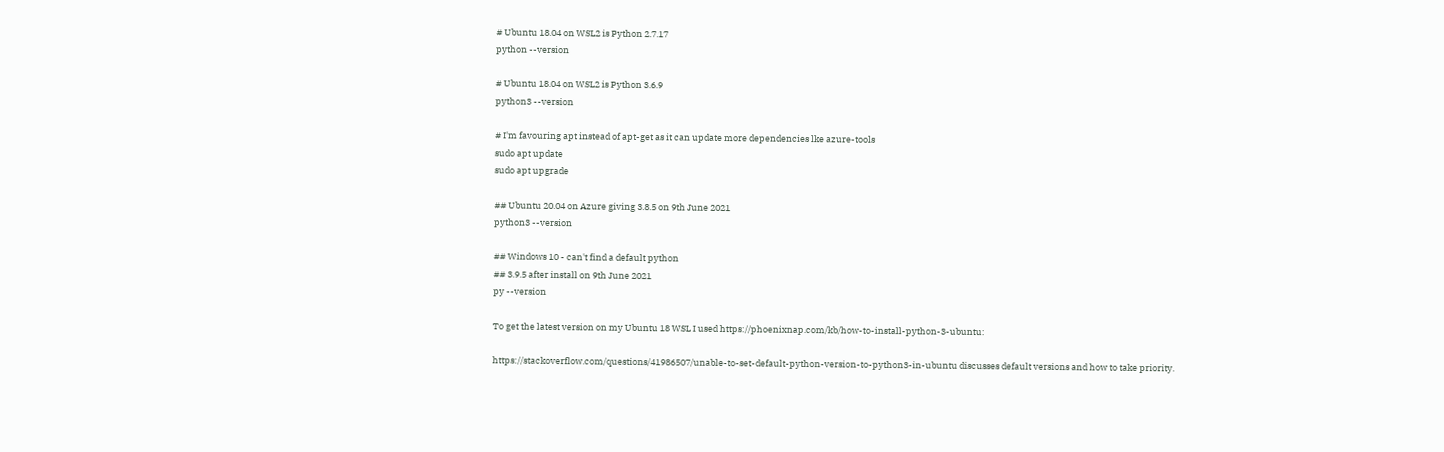# Ubuntu 18.04 on WSL2 is Python 2.7.17
python --version

# Ubuntu 18.04 on WSL2 is Python 3.6.9
python3 --version

# I'm favouring apt instead of apt-get as it can update more dependencies lke azure-tools
sudo apt update
sudo apt upgrade

## Ubuntu 20.04 on Azure giving 3.8.5 on 9th June 2021
python3 --version

## Windows 10 - can't find a default python
## 3.9.5 after install on 9th June 2021
py --version

To get the latest version on my Ubuntu 18 WSL I used https://phoenixnap.com/kb/how-to-install-python-3-ubuntu:

https://stackoverflow.com/questions/41986507/unable-to-set-default-python-version-to-python3-in-ubuntu discusses default versions and how to take priority.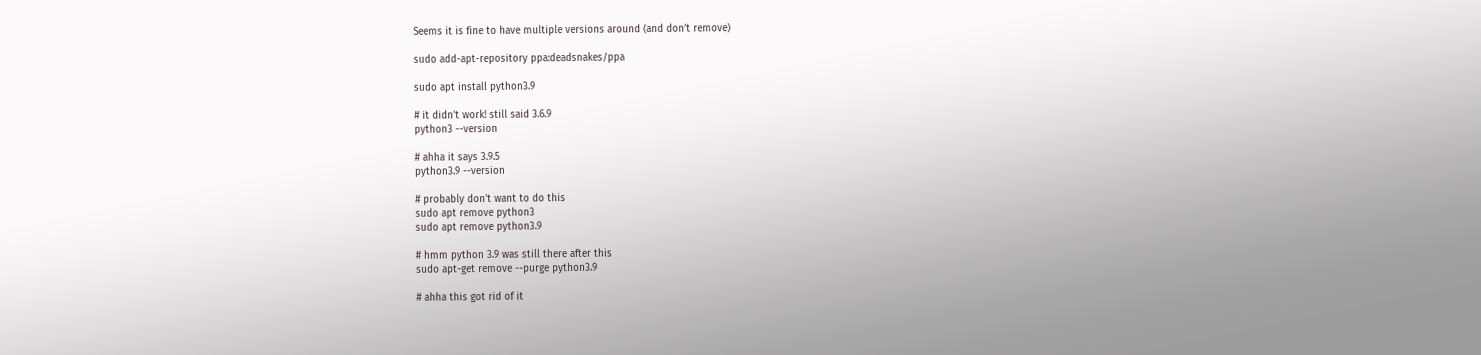Seems it is fine to have multiple versions around (and don’t remove)

sudo add-apt-repository ppa:deadsnakes/ppa

sudo apt install python3.9

# it didn't work! still said 3.6.9
python3 --version

# ahha it says 3.9.5
python3.9 --version

# probably don't want to do this
sudo apt remove python3
sudo apt remove python3.9

# hmm python 3.9 was still there after this
sudo apt-get remove --purge python3.9

# ahha this got rid of it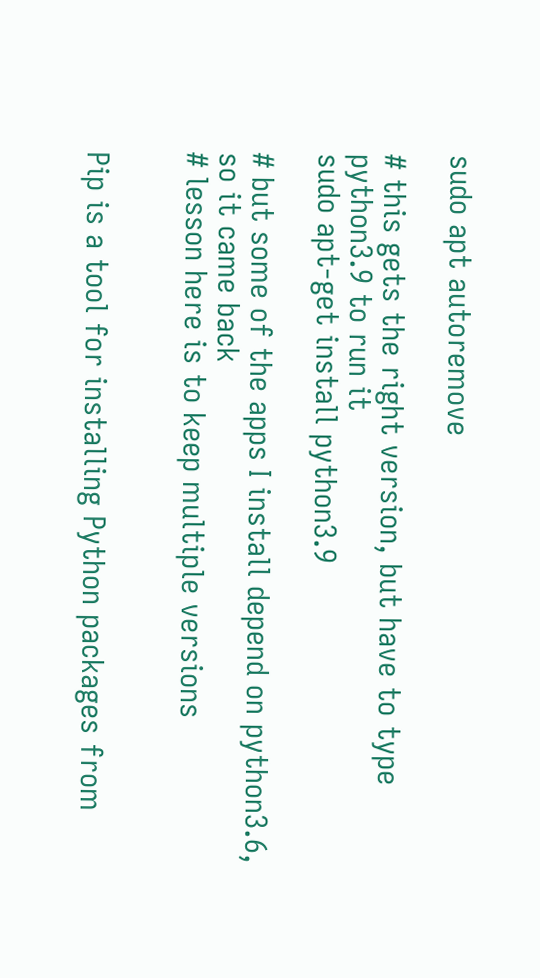sudo apt autoremove

# this gets the right version, but have to type python3.9 to run it
sudo apt-get install python3.9

# but some of the apps I install depend on python3.6, so it came back
# lesson here is to keep multiple versions


Pip is a tool for installing Python packages from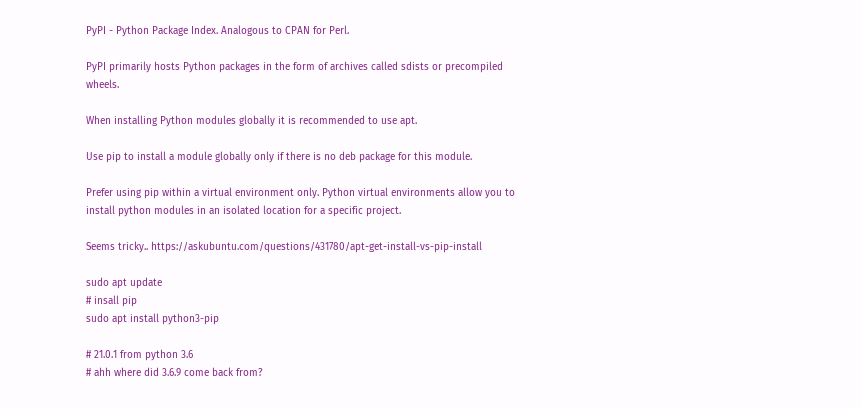PyPI - Python Package Index. Analogous to CPAN for Perl.

PyPI primarily hosts Python packages in the form of archives called sdists or precompiled wheels.

When installing Python modules globally it is recommended to use apt.

Use pip to install a module globally only if there is no deb package for this module.

Prefer using pip within a virtual environment only. Python virtual environments allow you to install python modules in an isolated location for a specific project.

Seems tricky.. https://askubuntu.com/questions/431780/apt-get-install-vs-pip-install

sudo apt update
# insall pip
sudo apt install python3-pip

# 21.0.1 from python 3.6
# ahh where did 3.6.9 come back from?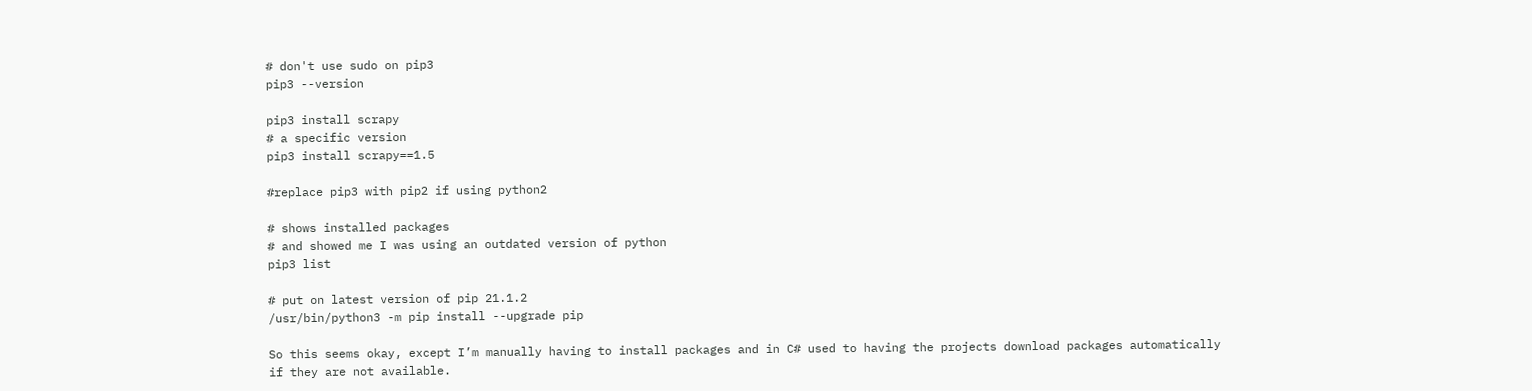# don't use sudo on pip3
pip3 --version

pip3 install scrapy
# a specific version
pip3 install scrapy==1.5

#replace pip3 with pip2 if using python2

# shows installed packages
# and showed me I was using an outdated version of python
pip3 list

# put on latest version of pip 21.1.2
/usr/bin/python3 -m pip install --upgrade pip

So this seems okay, except I’m manually having to install packages and in C# used to having the projects download packages automatically if they are not available.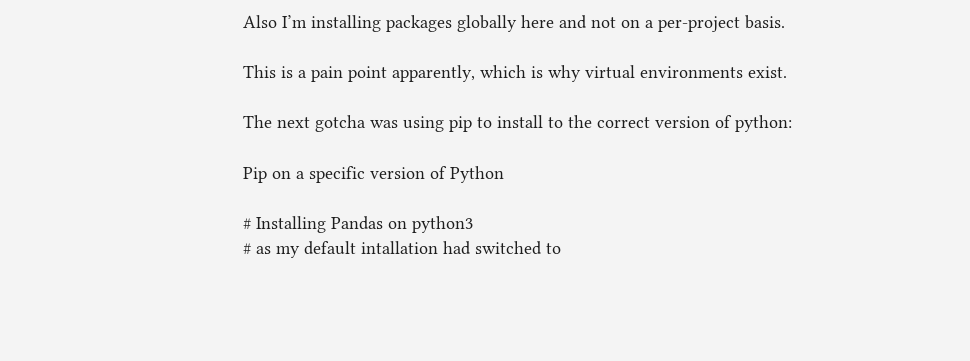Also I’m installing packages globally here and not on a per-project basis.

This is a pain point apparently, which is why virtual environments exist.

The next gotcha was using pip to install to the correct version of python:

Pip on a specific version of Python

# Installing Pandas on python3
# as my default intallation had switched to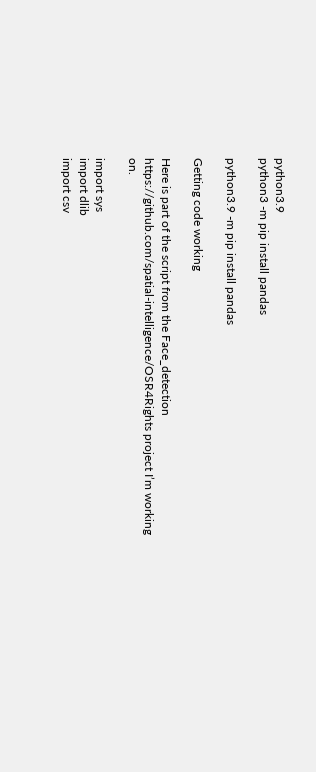python3.9
python3 -m pip install pandas

python3.9 -m pip install pandas

Getting code working

Here is part of the script from the Face_detection https://github.com/spatial-intelligence/OSR4Rights project I’m working on.

import sys
import dlib
import csv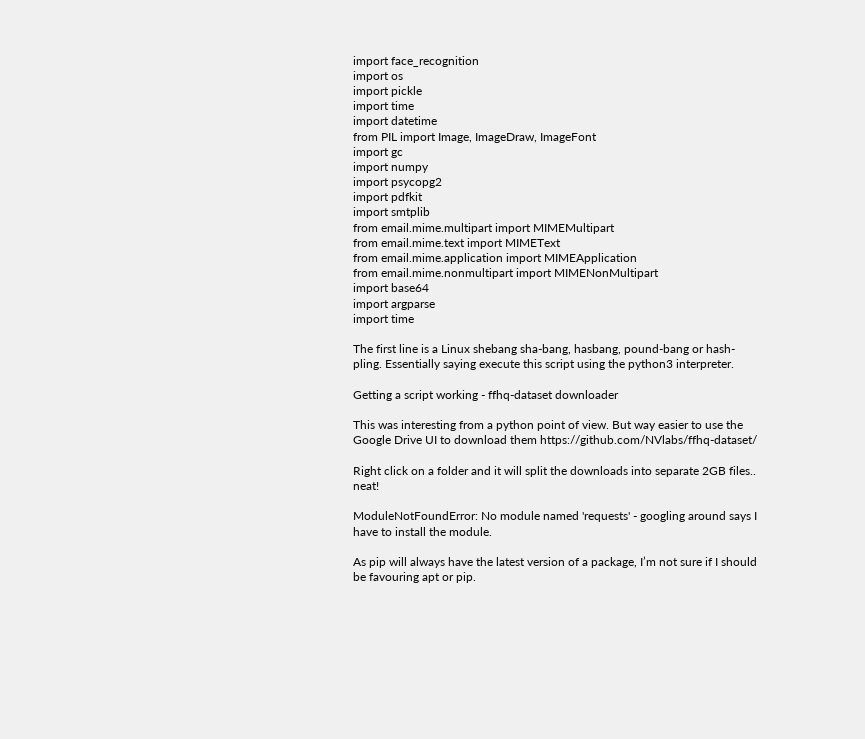import face_recognition
import os
import pickle
import time
import datetime
from PIL import Image, ImageDraw, ImageFont
import gc
import numpy
import psycopg2
import pdfkit
import smtplib
from email.mime.multipart import MIMEMultipart
from email.mime.text import MIMEText
from email.mime.application import MIMEApplication
from email.mime.nonmultipart import MIMENonMultipart
import base64
import argparse
import time

The first line is a Linux shebang sha-bang, hasbang, pound-bang or hash-pling. Essentially saying execute this script using the python3 interpreter.

Getting a script working - ffhq-dataset downloader

This was interesting from a python point of view. But way easier to use the Google Drive UI to download them https://github.com/NVlabs/ffhq-dataset/

Right click on a folder and it will split the downloads into separate 2GB files.. neat!

ModuleNotFoundError: No module named 'requests' - googling around says I have to install the module.

As pip will always have the latest version of a package, I’m not sure if I should be favouring apt or pip.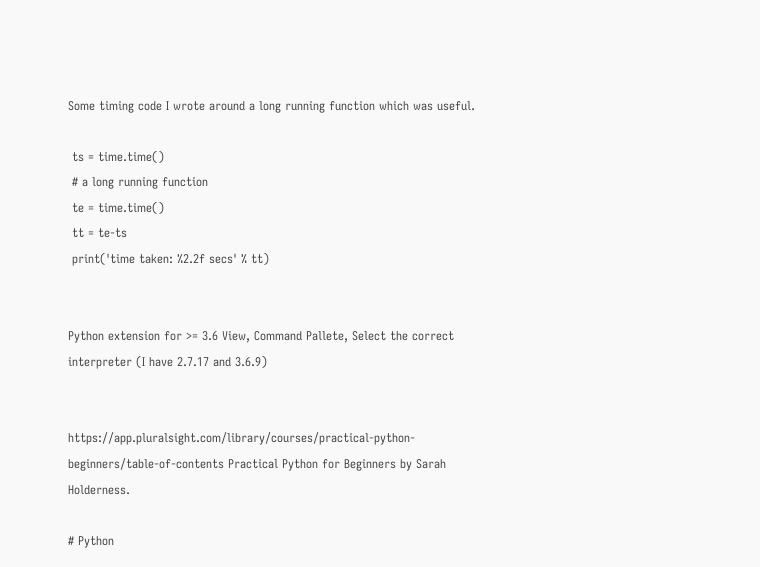Some timing code I wrote around a long running function which was useful.

 ts = time.time()
 # a long running function
 te = time.time()
 tt = te-ts
 print('time taken: %2.2f secs' % tt)


Python extension for >= 3.6 View, Command Pallete, Select the correct interpreter (I have 2.7.17 and 3.6.9)


https://app.pluralsight.com/library/courses/practical-python-beginners/table-of-contents Practical Python for Beginners by Sarah Holderness.

# Python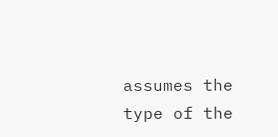assumes the type of the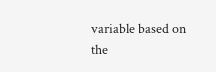variable based on the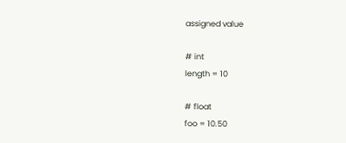assigned value

# int
length = 10

# float
foo = 10.50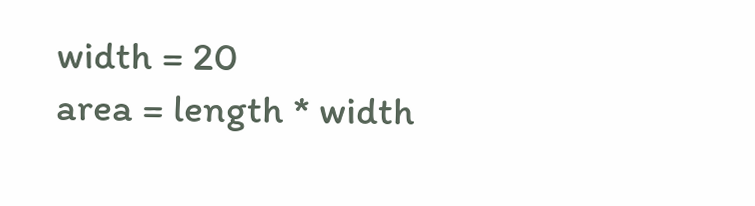width = 20
area = length * width